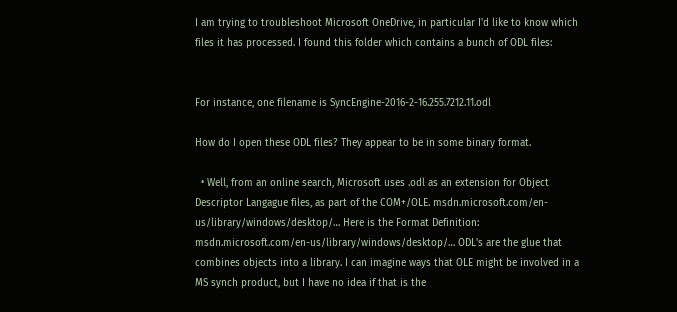I am trying to troubleshoot Microsoft OneDrive, in particular I'd like to know which files it has processed. I found this folder which contains a bunch of ODL files:


For instance, one filename is SyncEngine-2016-2-16.255.7212.11.odl

How do I open these ODL files? They appear to be in some binary format.

  • Well, from an online search, Microsoft uses .odl as an extension for Object Descriptor Langague files, as part of the COM+/OLE. msdn.microsoft.com/en-us/library/windows/desktop/… Here is the Format Definition: msdn.microsoft.com/en-us/library/windows/desktop/… ODL's are the glue that combines objects into a library. I can imagine ways that OLE might be involved in a MS synch product, but I have no idea if that is the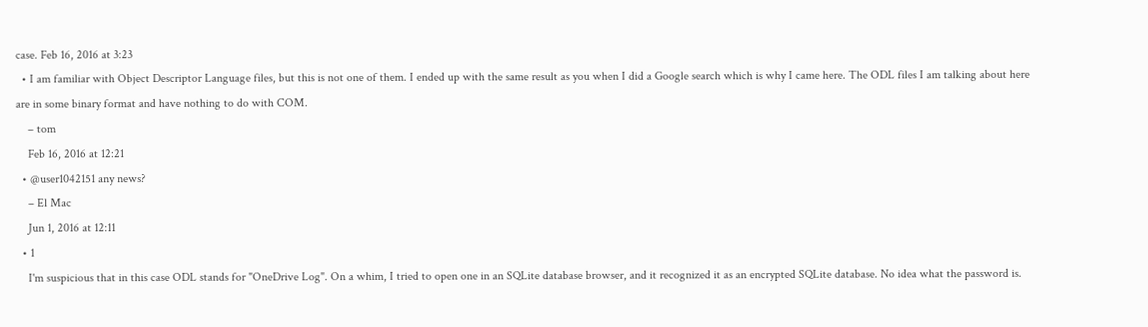case. Feb 16, 2016 at 3:23
  • I am familiar with Object Descriptor Language files, but this is not one of them. I ended up with the same result as you when I did a Google search which is why I came here. The ODL files I am talking about here are in some binary format and have nothing to do with COM.
    – tom
    Feb 16, 2016 at 12:21
  • @user1042151 any news?
    – El Mac
    Jun 1, 2016 at 12:11
  • 1
    I'm suspicious that in this case ODL stands for "OneDrive Log". On a whim, I tried to open one in an SQLite database browser, and it recognized it as an encrypted SQLite database. No idea what the password is.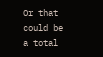Or that could be a total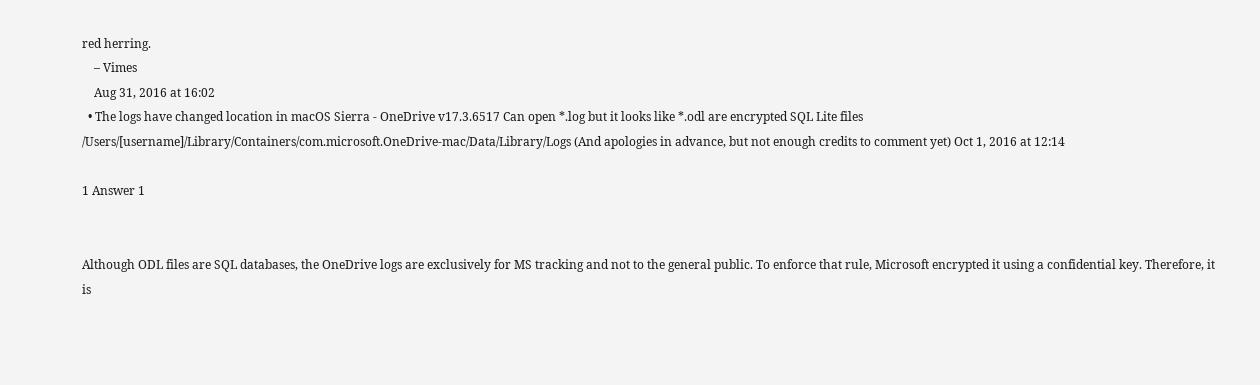red herring.
    – Vimes
    Aug 31, 2016 at 16:02
  • The logs have changed location in macOS Sierra - OneDrive v17.3.6517 Can open *.log but it looks like *.odl are encrypted SQL Lite files /Users/[username]/Library/Containers/com.microsoft.OneDrive-mac/Data/Library/Logs (And apologies in advance, but not enough credits to comment yet) Oct 1, 2016 at 12:14

1 Answer 1


Although ODL files are SQL databases, the OneDrive logs are exclusively for MS tracking and not to the general public. To enforce that rule, Microsoft encrypted it using a confidential key. Therefore, it is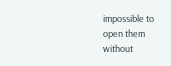impossible to open them without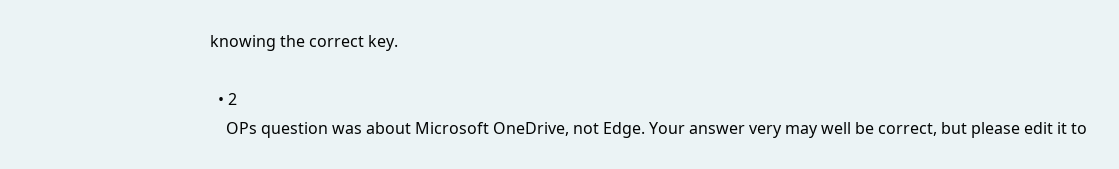knowing the correct key.

  • 2
    OPs question was about Microsoft OneDrive, not Edge. Your answer very may well be correct, but please edit it to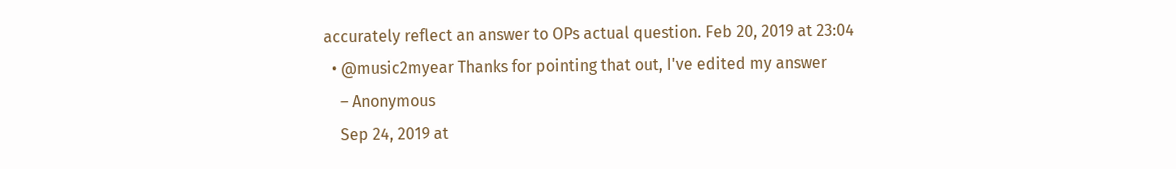accurately reflect an answer to OPs actual question. Feb 20, 2019 at 23:04
  • @music2myear Thanks for pointing that out, I've edited my answer
    – Anonymous
    Sep 24, 2019 at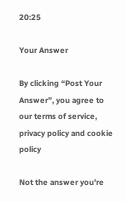20:25

Your Answer

By clicking “Post Your Answer”, you agree to our terms of service, privacy policy and cookie policy

Not the answer you're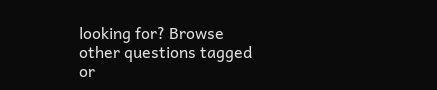looking for? Browse other questions tagged or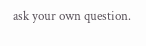ask your own question.